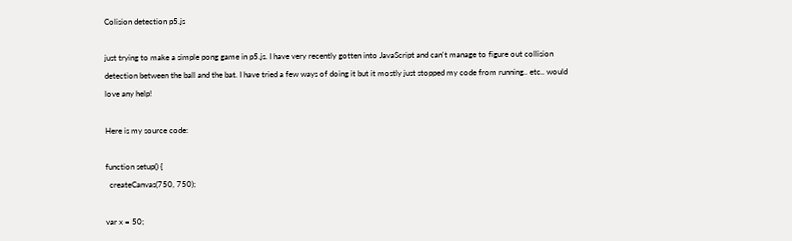Colision detection p5.js

just trying to make a simple pong game in p5.js. I have very recently gotten into JavaScript and can't manage to figure out collision detection between the ball and the bat. I have tried a few ways of doing it but it mostly just stopped my code from running.. etc.. would love any help!

Here is my source code:

function setup() {
  createCanvas(750, 750);

var x = 50;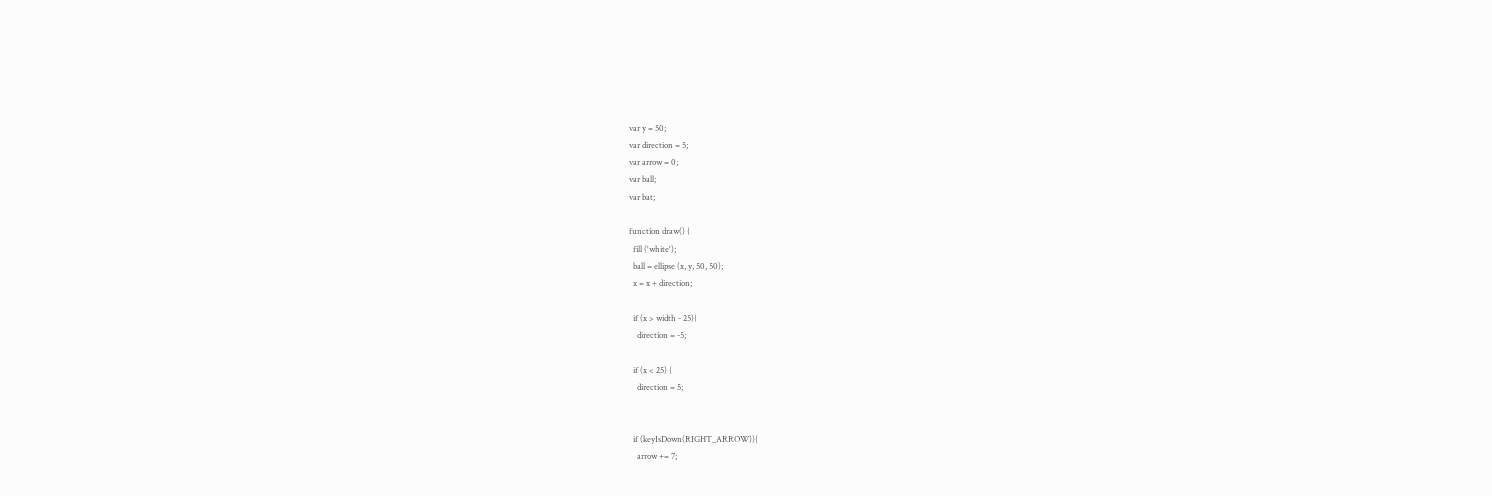var y = 50;
var direction = 5;
var arrow = 0;
var ball;
var bat;

function draw() {
  fill ('white');
  ball = ellipse (x, y, 50, 50);
  x = x + direction;

  if (x > width - 25){
    direction = -5;

  if (x < 25) {
    direction = 5;


  if (keyIsDown(RIGHT_ARROW)){
    arrow += 7;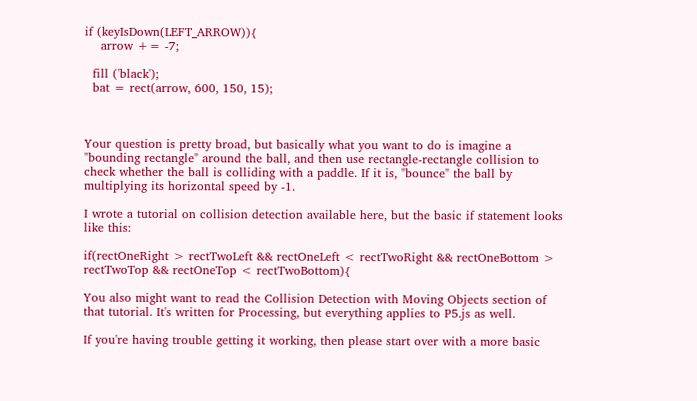if (keyIsDown(LEFT_ARROW)){
    arrow += -7;

  fill ('black');
  bat = rect(arrow, 600, 150, 15);



Your question is pretty broad, but basically what you want to do is imagine a "bounding rectangle" around the ball, and then use rectangle-rectangle collision to check whether the ball is colliding with a paddle. If it is, "bounce" the ball by multiplying its horizontal speed by -1.

I wrote a tutorial on collision detection available here, but the basic if statement looks like this:

if(rectOneRight > rectTwoLeft && rectOneLeft < rectTwoRight && rectOneBottom > rectTwoTop && rectOneTop < rectTwoBottom){

You also might want to read the Collision Detection with Moving Objects section of that tutorial. It's written for Processing, but everything applies to P5.js as well.

If you're having trouble getting it working, then please start over with a more basic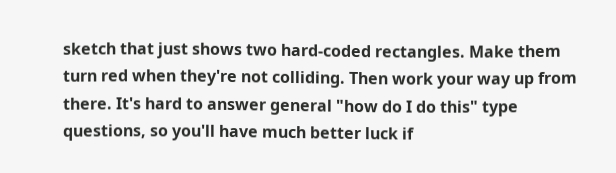sketch that just shows two hard-coded rectangles. Make them turn red when they're not colliding. Then work your way up from there. It's hard to answer general "how do I do this" type questions, so you'll have much better luck if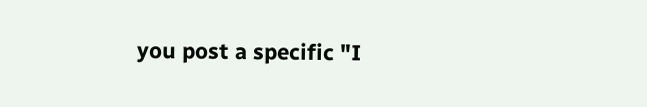you post a specific "I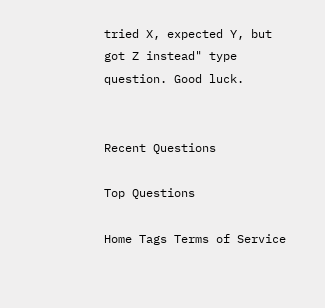tried X, expected Y, but got Z instead" type question. Good luck.


Recent Questions

Top Questions

Home Tags Terms of Service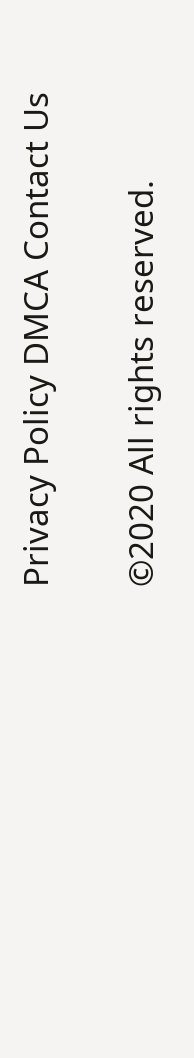Privacy Policy DMCA Contact Us

©2020 All rights reserved.